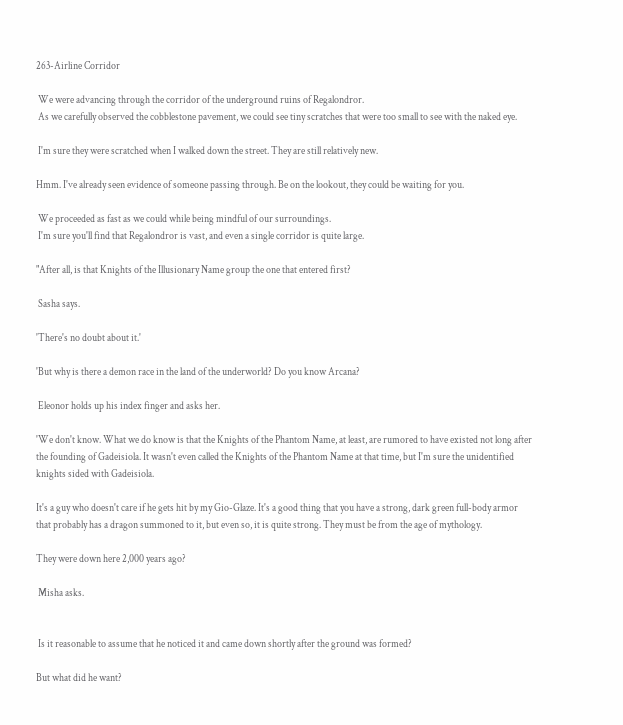263-Airline Corridor

 We were advancing through the corridor of the underground ruins of Regalondror.
 As we carefully observed the cobblestone pavement, we could see tiny scratches that were too small to see with the naked eye.

 I'm sure they were scratched when I walked down the street. They are still relatively new.

Hmm. I've already seen evidence of someone passing through. Be on the lookout, they could be waiting for you.

 We proceeded as fast as we could while being mindful of our surroundings.
 I'm sure you'll find that Regalondror is vast, and even a single corridor is quite large.

"After all, is that Knights of the Illusionary Name group the one that entered first?

 Sasha says.

'There's no doubt about it.'

'But why is there a demon race in the land of the underworld? Do you know Arcana?

 Eleonor holds up his index finger and asks her.

'We don't know. What we do know is that the Knights of the Phantom Name, at least, are rumored to have existed not long after the founding of Gadeisiola. It wasn't even called the Knights of the Phantom Name at that time, but I'm sure the unidentified knights sided with Gadeisiola.

It's a guy who doesn't care if he gets hit by my Gio-Glaze. It's a good thing that you have a strong, dark green full-body armor that probably has a dragon summoned to it, but even so, it is quite strong. They must be from the age of mythology.

They were down here 2,000 years ago?

 Misha asks.


 Is it reasonable to assume that he noticed it and came down shortly after the ground was formed?

But what did he want?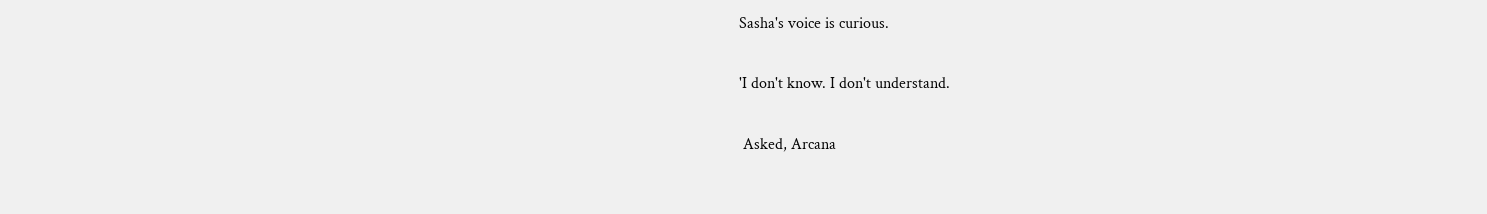Sasha's voice is curious.

'I don't know. I don't understand.

 Asked, Arcana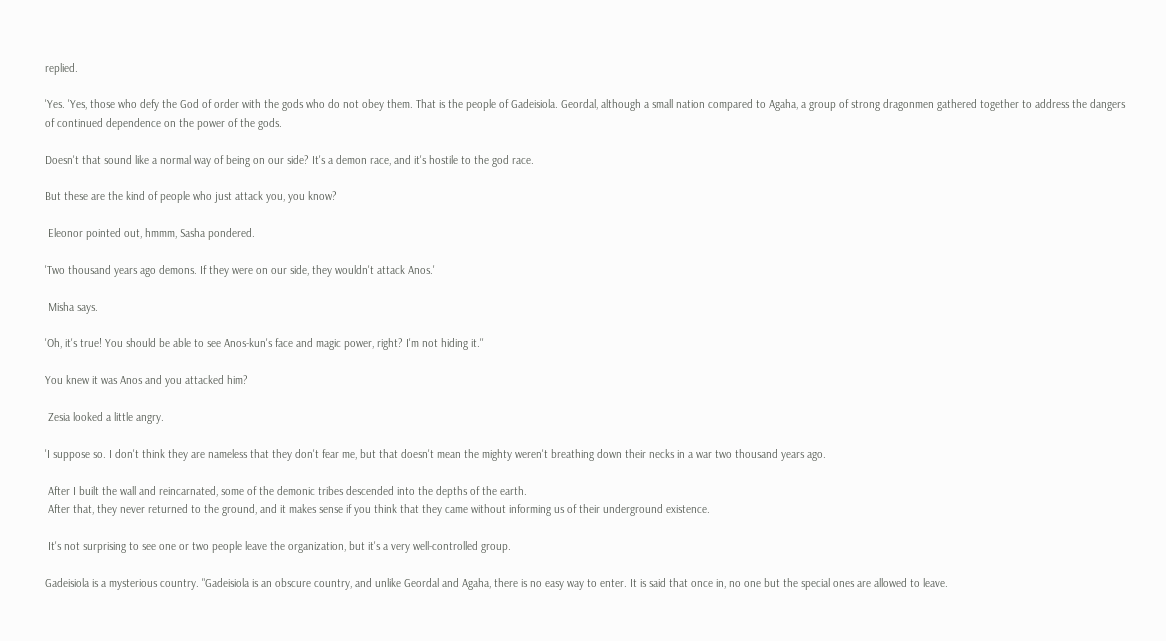replied.

'Yes. 'Yes, those who defy the God of order with the gods who do not obey them. That is the people of Gadeisiola. Geordal, although a small nation compared to Agaha, a group of strong dragonmen gathered together to address the dangers of continued dependence on the power of the gods.

Doesn't that sound like a normal way of being on our side? It's a demon race, and it's hostile to the god race.

But these are the kind of people who just attack you, you know?

 Eleonor pointed out, hmmm, Sasha pondered.

'Two thousand years ago demons. If they were on our side, they wouldn't attack Anos.'

 Misha says.

'Oh, it's true! You should be able to see Anos-kun's face and magic power, right? I'm not hiding it.''

You knew it was Anos and you attacked him?

 Zesia looked a little angry.

'I suppose so. I don't think they are nameless that they don't fear me, but that doesn't mean the mighty weren't breathing down their necks in a war two thousand years ago.

 After I built the wall and reincarnated, some of the demonic tribes descended into the depths of the earth.
 After that, they never returned to the ground, and it makes sense if you think that they came without informing us of their underground existence.

 It's not surprising to see one or two people leave the organization, but it's a very well-controlled group.

Gadeisiola is a mysterious country. "Gadeisiola is an obscure country, and unlike Geordal and Agaha, there is no easy way to enter. It is said that once in, no one but the special ones are allowed to leave.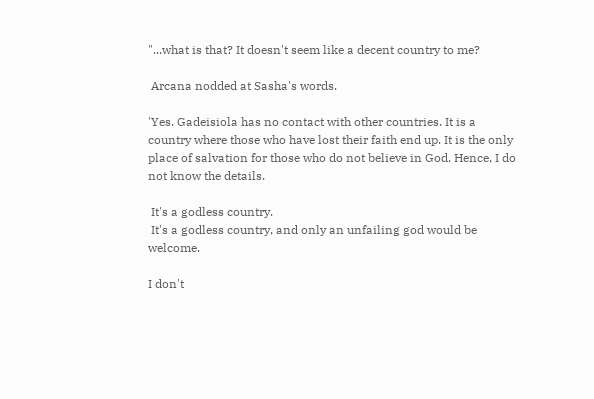"...what is that? It doesn't seem like a decent country to me?

 Arcana nodded at Sasha's words.

'Yes. Gadeisiola has no contact with other countries. It is a country where those who have lost their faith end up. It is the only place of salvation for those who do not believe in God. Hence, I do not know the details.

 It's a godless country.
 It's a godless country, and only an unfailing god would be welcome.

I don't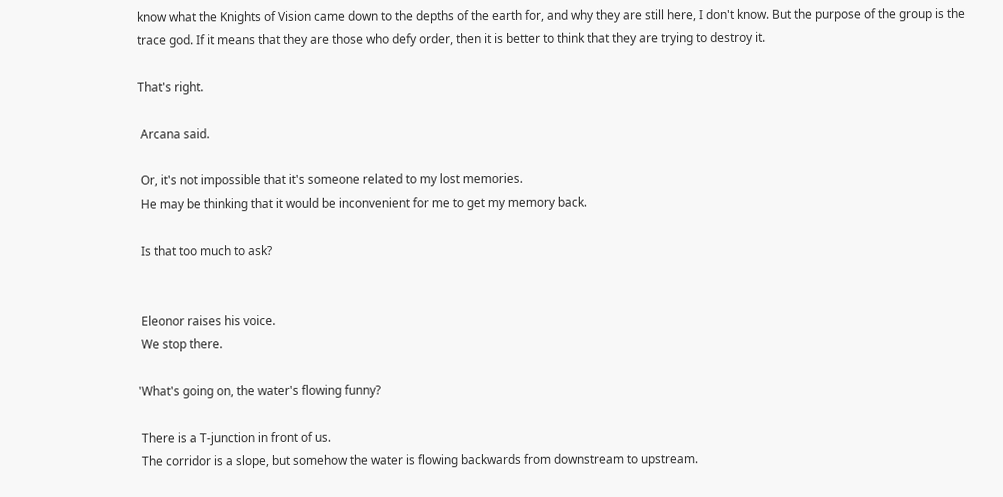know what the Knights of Vision came down to the depths of the earth for, and why they are still here, I don't know. But the purpose of the group is the trace god. If it means that they are those who defy order, then it is better to think that they are trying to destroy it.

That's right.

 Arcana said.

 Or, it's not impossible that it's someone related to my lost memories.
 He may be thinking that it would be inconvenient for me to get my memory back.

 Is that too much to ask?


 Eleonor raises his voice.
 We stop there.

'What's going on, the water's flowing funny?

 There is a T-junction in front of us.
 The corridor is a slope, but somehow the water is flowing backwards from downstream to upstream.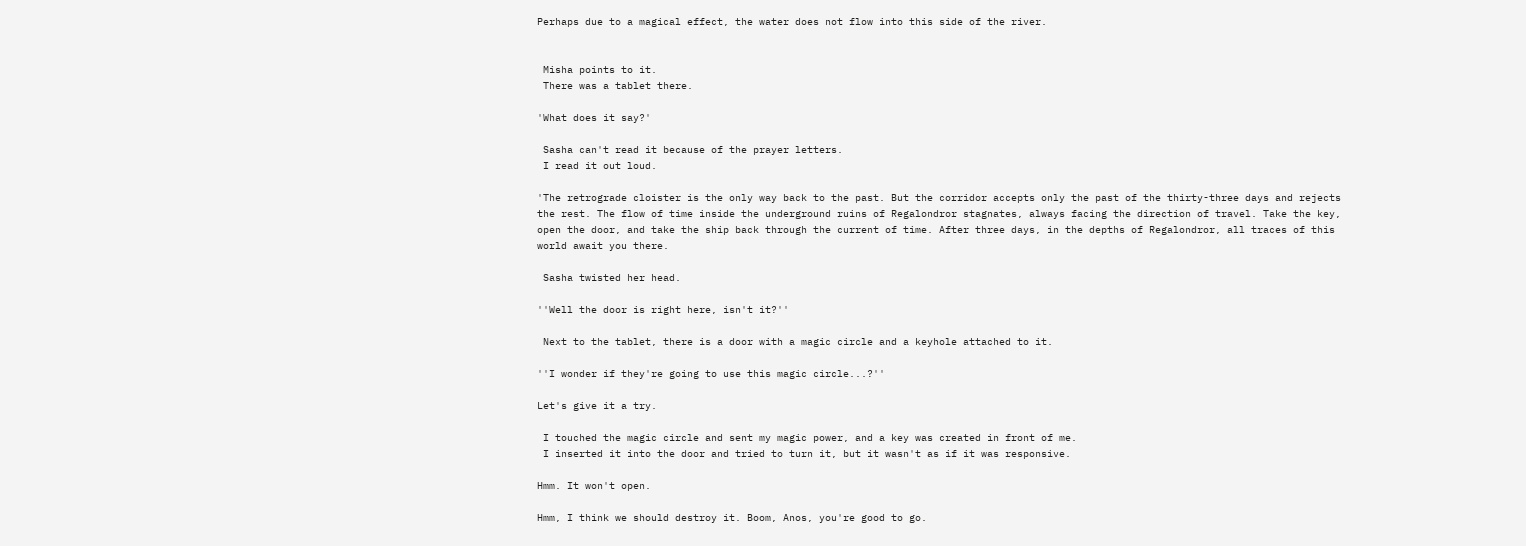Perhaps due to a magical effect, the water does not flow into this side of the river.


 Misha points to it.
 There was a tablet there.

'What does it say?'

 Sasha can't read it because of the prayer letters.
 I read it out loud.

'The retrograde cloister is the only way back to the past. But the corridor accepts only the past of the thirty-three days and rejects the rest. The flow of time inside the underground ruins of Regalondror stagnates, always facing the direction of travel. Take the key, open the door, and take the ship back through the current of time. After three days, in the depths of Regalondror, all traces of this world await you there.

 Sasha twisted her head.

''Well the door is right here, isn't it?''

 Next to the tablet, there is a door with a magic circle and a keyhole attached to it.

''I wonder if they're going to use this magic circle...?''

Let's give it a try.

 I touched the magic circle and sent my magic power, and a key was created in front of me.
 I inserted it into the door and tried to turn it, but it wasn't as if it was responsive.

Hmm. It won't open.

Hmm, I think we should destroy it. Boom, Anos, you're good to go.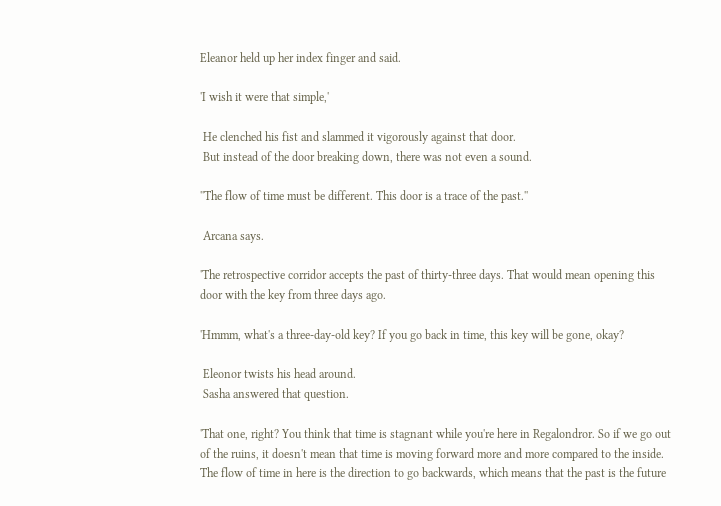Eleanor held up her index finger and said.

'I wish it were that simple,'

 He clenched his fist and slammed it vigorously against that door.
 But instead of the door breaking down, there was not even a sound.

''The flow of time must be different. This door is a trace of the past.''

 Arcana says.

'The retrospective corridor accepts the past of thirty-three days. That would mean opening this door with the key from three days ago.

'Hmmm, what's a three-day-old key? If you go back in time, this key will be gone, okay?

 Eleonor twists his head around.
 Sasha answered that question.

'That one, right? You think that time is stagnant while you're here in Regalondror. So if we go out of the ruins, it doesn't mean that time is moving forward more and more compared to the inside. The flow of time in here is the direction to go backwards, which means that the past is the future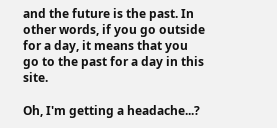and the future is the past. In other words, if you go outside for a day, it means that you go to the past for a day in this site.

Oh, I'm getting a headache...?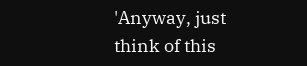'Anyway, just think of this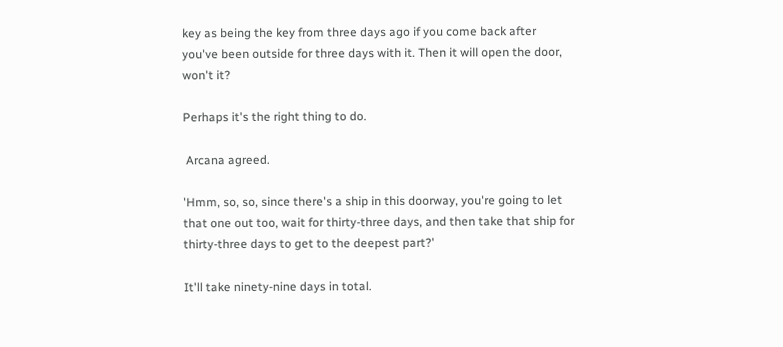key as being the key from three days ago if you come back after you've been outside for three days with it. Then it will open the door, won't it?

Perhaps it's the right thing to do.

 Arcana agreed.

'Hmm, so, so, since there's a ship in this doorway, you're going to let that one out too, wait for thirty-three days, and then take that ship for thirty-three days to get to the deepest part?'

It'll take ninety-nine days in total.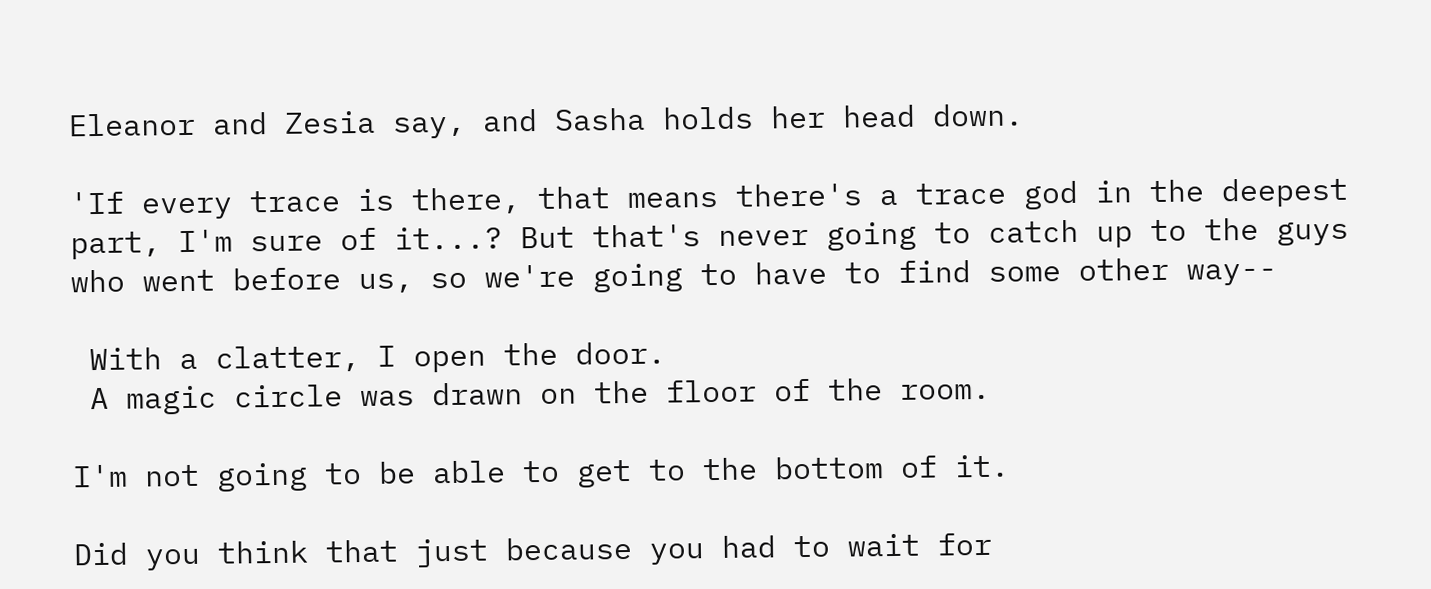Eleanor and Zesia say, and Sasha holds her head down.

'If every trace is there, that means there's a trace god in the deepest part, I'm sure of it...? But that's never going to catch up to the guys who went before us, so we're going to have to find some other way--

 With a clatter, I open the door.
 A magic circle was drawn on the floor of the room.

I'm not going to be able to get to the bottom of it.

Did you think that just because you had to wait for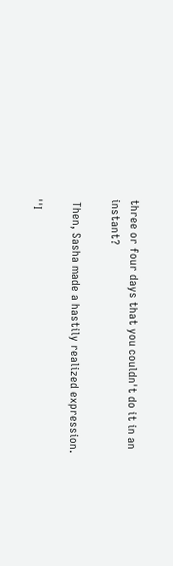three or four days that you couldn't do it in an instant?

 Then, Sasha made a hastily realized expression.

''I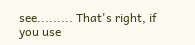see......... That's right, if you use